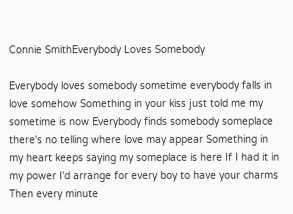Connie SmithEverybody Loves Somebody

Everybody loves somebody sometime everybody falls in love somehow Something in your kiss just told me my sometime is now Everybody finds somebody someplace there's no telling where love may appear Something in my heart keeps saying my someplace is here If I had it in my power I'd arrange for every boy to have your charms Then every minute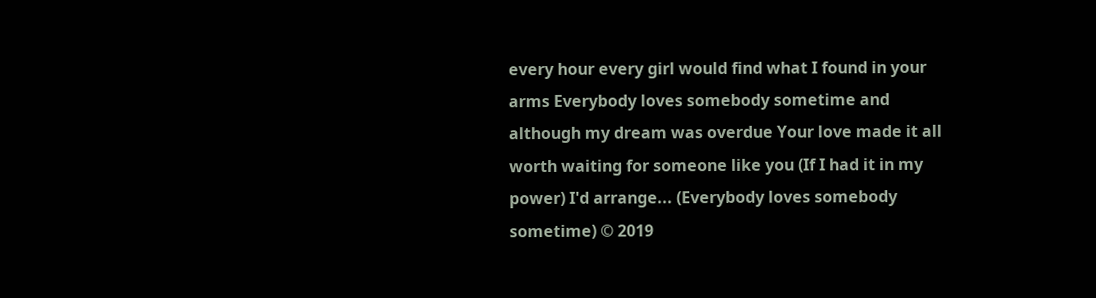every hour every girl would find what I found in your arms Everybody loves somebody sometime and although my dream was overdue Your love made it all worth waiting for someone like you (If I had it in my power) I'd arrange... (Everybody loves somebody sometime) © 2019